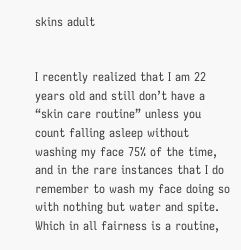skins adult


I recently realized that I am 22 years old and still don’t have a “skin care routine” unless you count falling asleep without washing my face 75% of the time, and in the rare instances that I do remember to wash my face doing so with nothing but water and spite. Which in all fairness is a routine,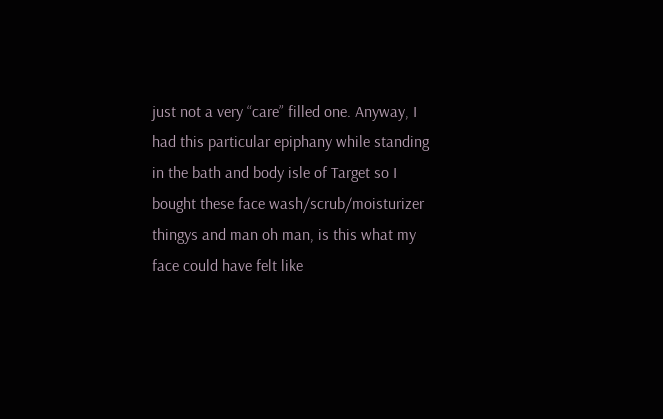just not a very “care” filled one. Anyway, I had this particular epiphany while standing in the bath and body isle of Target so I bought these face wash/scrub/moisturizer thingys and man oh man, is this what my face could have felt like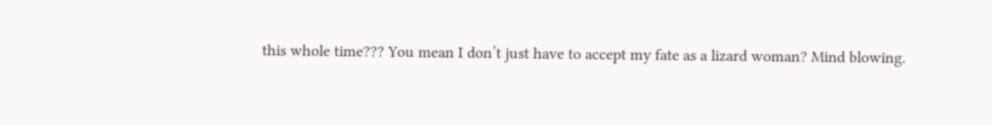this whole time??? You mean I don’t just have to accept my fate as a lizard woman? Mind blowing.